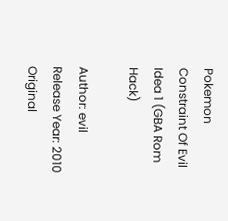Pokemon Constraint Of Evil Idea 1 (GBA Rom Hack)

Author: evil
Release Year: 2010
Original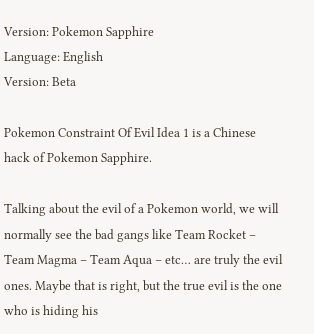Version: Pokemon Sapphire
Language: English
Version: Beta

Pokemon Constraint Of Evil Idea 1 is a Chinese hack of Pokemon Sapphire.

Talking about the evil of a Pokemon world, we will normally see the bad gangs like Team Rocket – Team Magma – Team Aqua – etc… are truly the evil ones. Maybe that is right, but the true evil is the one who is hiding his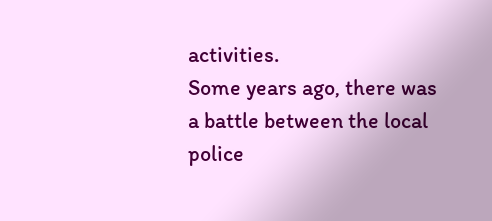activities.
Some years ago, there was a battle between the local police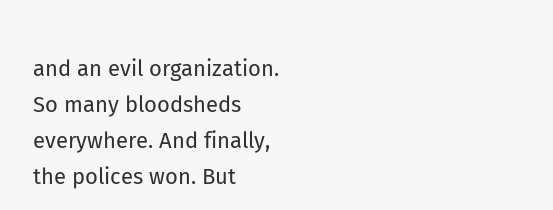and an evil organization. So many bloodsheds everywhere. And finally, the polices won. But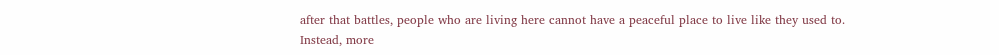after that battles, people who are living here cannot have a peaceful place to live like they used to. Instead, more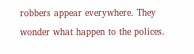robbers appear everywhere. They wonder what happen to the polices.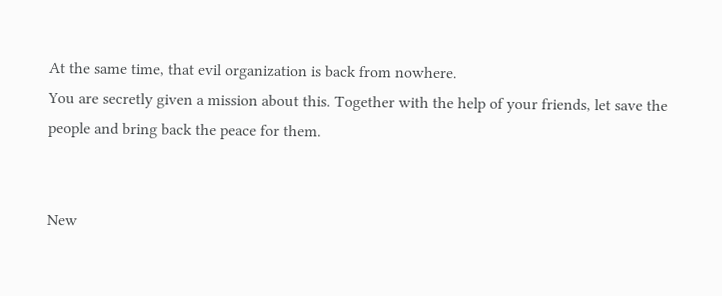At the same time, that evil organization is back from nowhere.
You are secretly given a mission about this. Together with the help of your friends, let save the people and bring back the peace for them.


New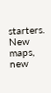starters.
New maps, new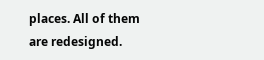places. All of them are redesigned.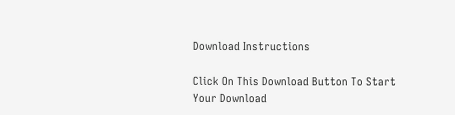Download Instructions

Click On This Download Button To Start Your Download